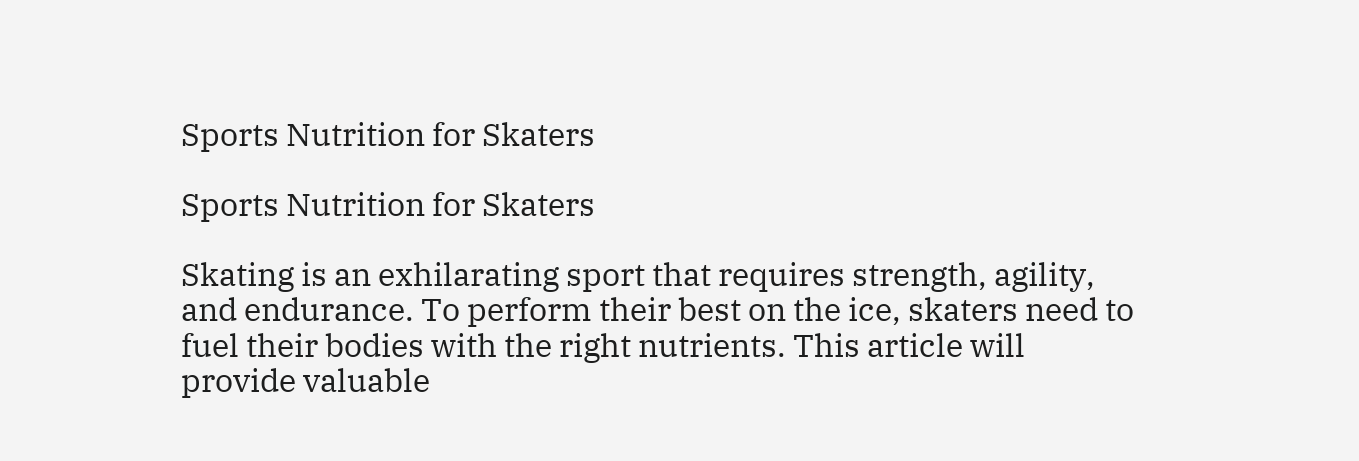Sports Nutrition for Skaters

Sports Nutrition for Skaters

Skating is an exhilarating sport that requires strength, agility, and endurance. To perform their best on the ice, skaters need to fuel their bodies with the right nutrients. This article will provide valuable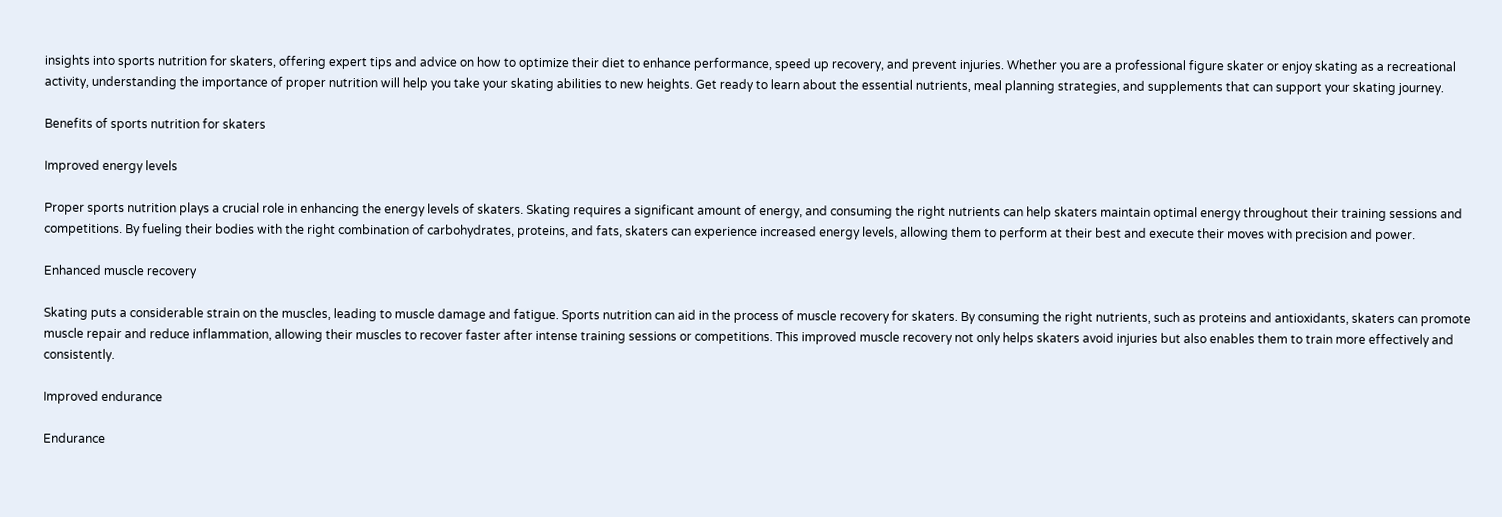insights into sports nutrition for skaters, offering expert tips and advice on how to optimize their diet to enhance performance, speed up recovery, and prevent injuries. Whether you are a professional figure skater or enjoy skating as a recreational activity, understanding the importance of proper nutrition will help you take your skating abilities to new heights. Get ready to learn about the essential nutrients, meal planning strategies, and supplements that can support your skating journey.

Benefits of sports nutrition for skaters

Improved energy levels

Proper sports nutrition plays a crucial role in enhancing the energy levels of skaters. Skating requires a significant amount of energy, and consuming the right nutrients can help skaters maintain optimal energy throughout their training sessions and competitions. By fueling their bodies with the right combination of carbohydrates, proteins, and fats, skaters can experience increased energy levels, allowing them to perform at their best and execute their moves with precision and power.

Enhanced muscle recovery

Skating puts a considerable strain on the muscles, leading to muscle damage and fatigue. Sports nutrition can aid in the process of muscle recovery for skaters. By consuming the right nutrients, such as proteins and antioxidants, skaters can promote muscle repair and reduce inflammation, allowing their muscles to recover faster after intense training sessions or competitions. This improved muscle recovery not only helps skaters avoid injuries but also enables them to train more effectively and consistently.

Improved endurance

Endurance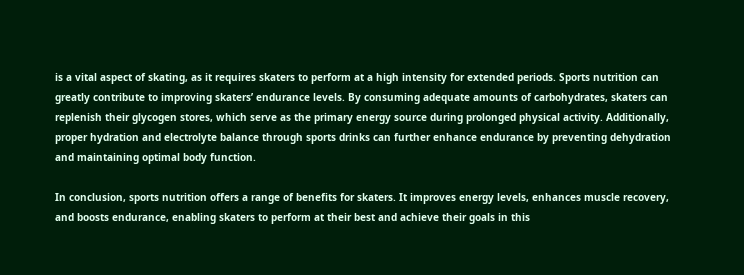is a vital aspect of skating, as it requires skaters to perform at a high intensity for extended periods. Sports nutrition can greatly contribute to improving skaters’ endurance levels. By consuming adequate amounts of carbohydrates, skaters can replenish their glycogen stores, which serve as the primary energy source during prolonged physical activity. Additionally, proper hydration and electrolyte balance through sports drinks can further enhance endurance by preventing dehydration and maintaining optimal body function.

In conclusion, sports nutrition offers a range of benefits for skaters. It improves energy levels, enhances muscle recovery, and boosts endurance, enabling skaters to perform at their best and achieve their goals in this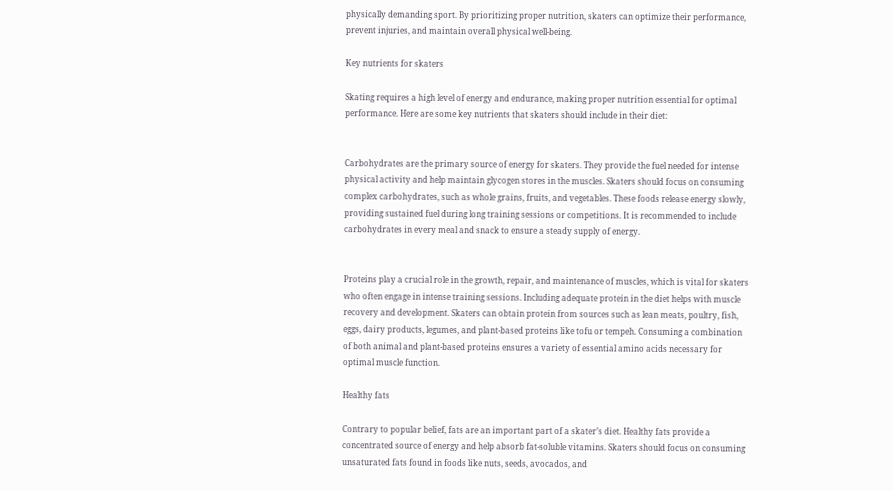physically demanding sport. By prioritizing proper nutrition, skaters can optimize their performance, prevent injuries, and maintain overall physical well-being.

Key nutrients for skaters

Skating requires a high level of energy and endurance, making proper nutrition essential for optimal performance. Here are some key nutrients that skaters should include in their diet:


Carbohydrates are the primary source of energy for skaters. They provide the fuel needed for intense physical activity and help maintain glycogen stores in the muscles. Skaters should focus on consuming complex carbohydrates, such as whole grains, fruits, and vegetables. These foods release energy slowly, providing sustained fuel during long training sessions or competitions. It is recommended to include carbohydrates in every meal and snack to ensure a steady supply of energy.


Proteins play a crucial role in the growth, repair, and maintenance of muscles, which is vital for skaters who often engage in intense training sessions. Including adequate protein in the diet helps with muscle recovery and development. Skaters can obtain protein from sources such as lean meats, poultry, fish, eggs, dairy products, legumes, and plant-based proteins like tofu or tempeh. Consuming a combination of both animal and plant-based proteins ensures a variety of essential amino acids necessary for optimal muscle function.

Healthy fats

Contrary to popular belief, fats are an important part of a skater’s diet. Healthy fats provide a concentrated source of energy and help absorb fat-soluble vitamins. Skaters should focus on consuming unsaturated fats found in foods like nuts, seeds, avocados, and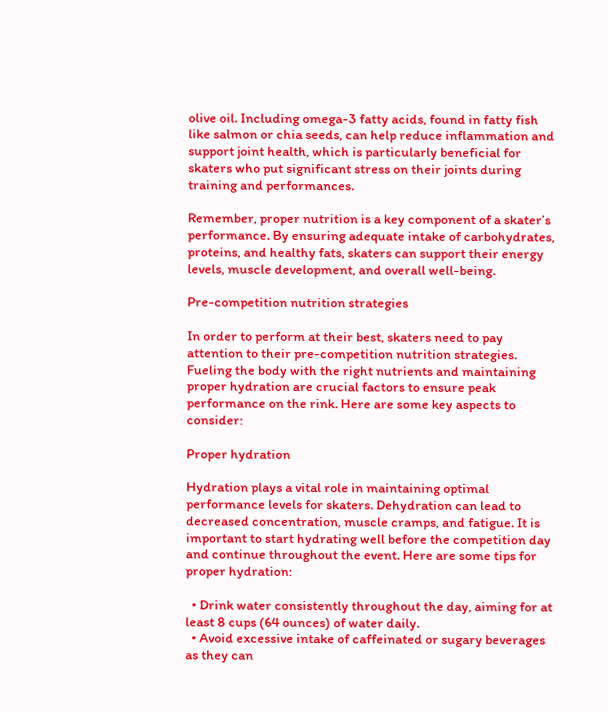olive oil. Including omega-3 fatty acids, found in fatty fish like salmon or chia seeds, can help reduce inflammation and support joint health, which is particularly beneficial for skaters who put significant stress on their joints during training and performances.

Remember, proper nutrition is a key component of a skater’s performance. By ensuring adequate intake of carbohydrates, proteins, and healthy fats, skaters can support their energy levels, muscle development, and overall well-being.

Pre-competition nutrition strategies

In order to perform at their best, skaters need to pay attention to their pre-competition nutrition strategies. Fueling the body with the right nutrients and maintaining proper hydration are crucial factors to ensure peak performance on the rink. Here are some key aspects to consider:

Proper hydration

Hydration plays a vital role in maintaining optimal performance levels for skaters. Dehydration can lead to decreased concentration, muscle cramps, and fatigue. It is important to start hydrating well before the competition day and continue throughout the event. Here are some tips for proper hydration:

  • Drink water consistently throughout the day, aiming for at least 8 cups (64 ounces) of water daily.
  • Avoid excessive intake of caffeinated or sugary beverages as they can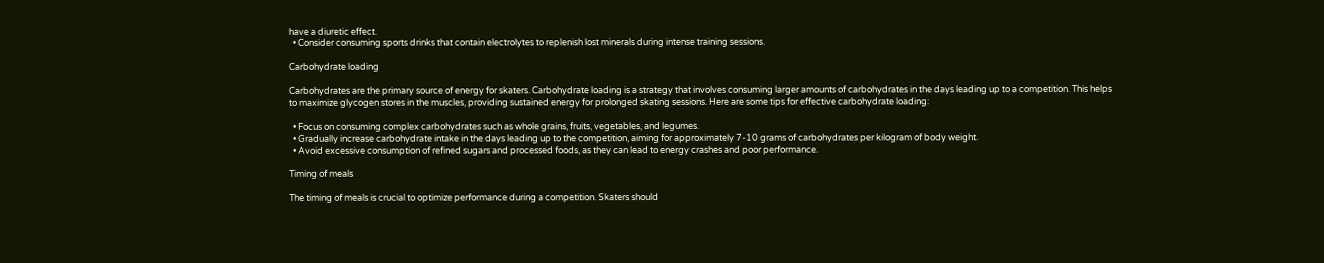have a diuretic effect.
  • Consider consuming sports drinks that contain electrolytes to replenish lost minerals during intense training sessions.

Carbohydrate loading

Carbohydrates are the primary source of energy for skaters. Carbohydrate loading is a strategy that involves consuming larger amounts of carbohydrates in the days leading up to a competition. This helps to maximize glycogen stores in the muscles, providing sustained energy for prolonged skating sessions. Here are some tips for effective carbohydrate loading:

  • Focus on consuming complex carbohydrates such as whole grains, fruits, vegetables, and legumes.
  • Gradually increase carbohydrate intake in the days leading up to the competition, aiming for approximately 7-10 grams of carbohydrates per kilogram of body weight.
  • Avoid excessive consumption of refined sugars and processed foods, as they can lead to energy crashes and poor performance.

Timing of meals

The timing of meals is crucial to optimize performance during a competition. Skaters should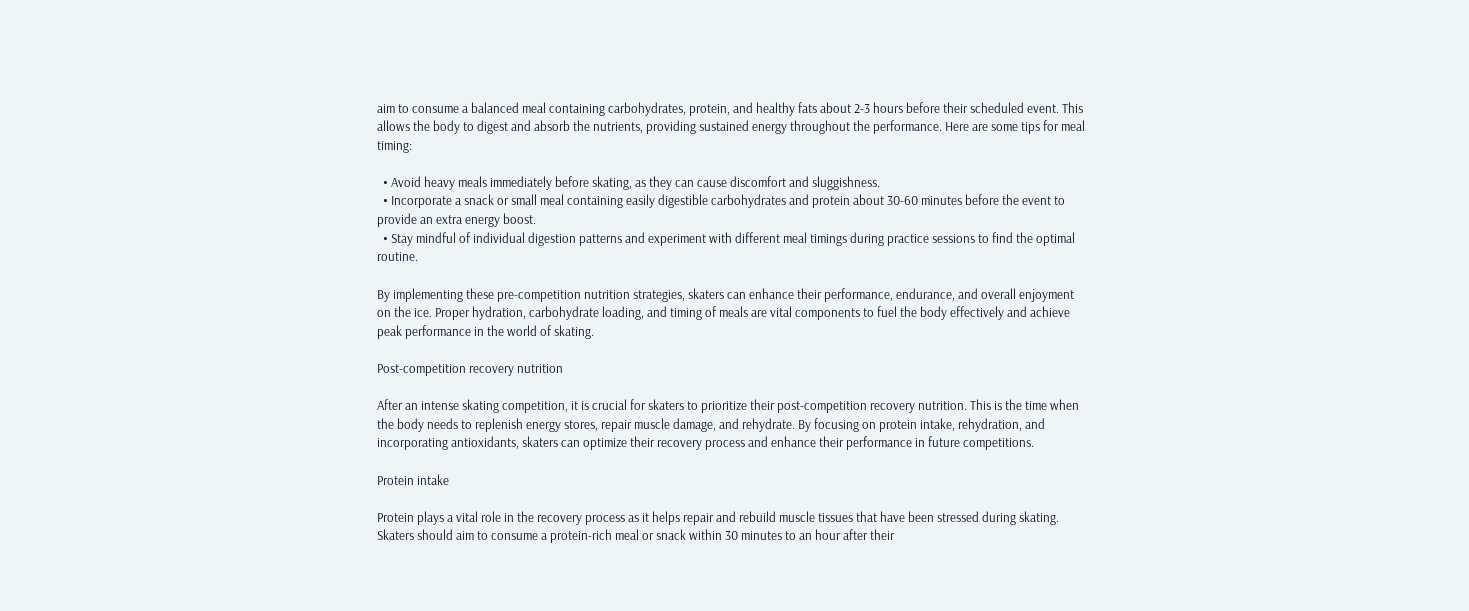aim to consume a balanced meal containing carbohydrates, protein, and healthy fats about 2-3 hours before their scheduled event. This allows the body to digest and absorb the nutrients, providing sustained energy throughout the performance. Here are some tips for meal timing:

  • Avoid heavy meals immediately before skating, as they can cause discomfort and sluggishness.
  • Incorporate a snack or small meal containing easily digestible carbohydrates and protein about 30-60 minutes before the event to provide an extra energy boost.
  • Stay mindful of individual digestion patterns and experiment with different meal timings during practice sessions to find the optimal routine.

By implementing these pre-competition nutrition strategies, skaters can enhance their performance, endurance, and overall enjoyment on the ice. Proper hydration, carbohydrate loading, and timing of meals are vital components to fuel the body effectively and achieve peak performance in the world of skating.

Post-competition recovery nutrition

After an intense skating competition, it is crucial for skaters to prioritize their post-competition recovery nutrition. This is the time when the body needs to replenish energy stores, repair muscle damage, and rehydrate. By focusing on protein intake, rehydration, and incorporating antioxidants, skaters can optimize their recovery process and enhance their performance in future competitions.

Protein intake

Protein plays a vital role in the recovery process as it helps repair and rebuild muscle tissues that have been stressed during skating. Skaters should aim to consume a protein-rich meal or snack within 30 minutes to an hour after their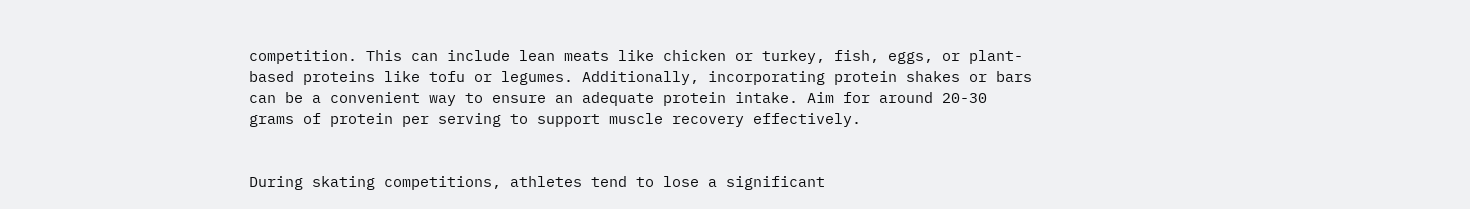competition. This can include lean meats like chicken or turkey, fish, eggs, or plant-based proteins like tofu or legumes. Additionally, incorporating protein shakes or bars can be a convenient way to ensure an adequate protein intake. Aim for around 20-30 grams of protein per serving to support muscle recovery effectively.


During skating competitions, athletes tend to lose a significant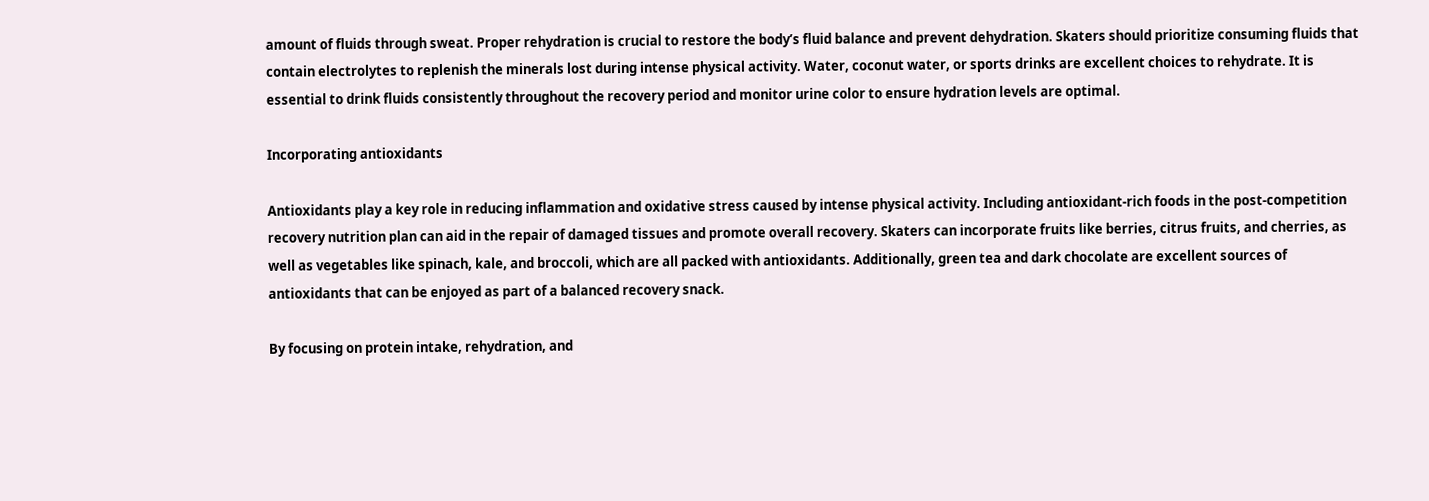amount of fluids through sweat. Proper rehydration is crucial to restore the body’s fluid balance and prevent dehydration. Skaters should prioritize consuming fluids that contain electrolytes to replenish the minerals lost during intense physical activity. Water, coconut water, or sports drinks are excellent choices to rehydrate. It is essential to drink fluids consistently throughout the recovery period and monitor urine color to ensure hydration levels are optimal.

Incorporating antioxidants

Antioxidants play a key role in reducing inflammation and oxidative stress caused by intense physical activity. Including antioxidant-rich foods in the post-competition recovery nutrition plan can aid in the repair of damaged tissues and promote overall recovery. Skaters can incorporate fruits like berries, citrus fruits, and cherries, as well as vegetables like spinach, kale, and broccoli, which are all packed with antioxidants. Additionally, green tea and dark chocolate are excellent sources of antioxidants that can be enjoyed as part of a balanced recovery snack.

By focusing on protein intake, rehydration, and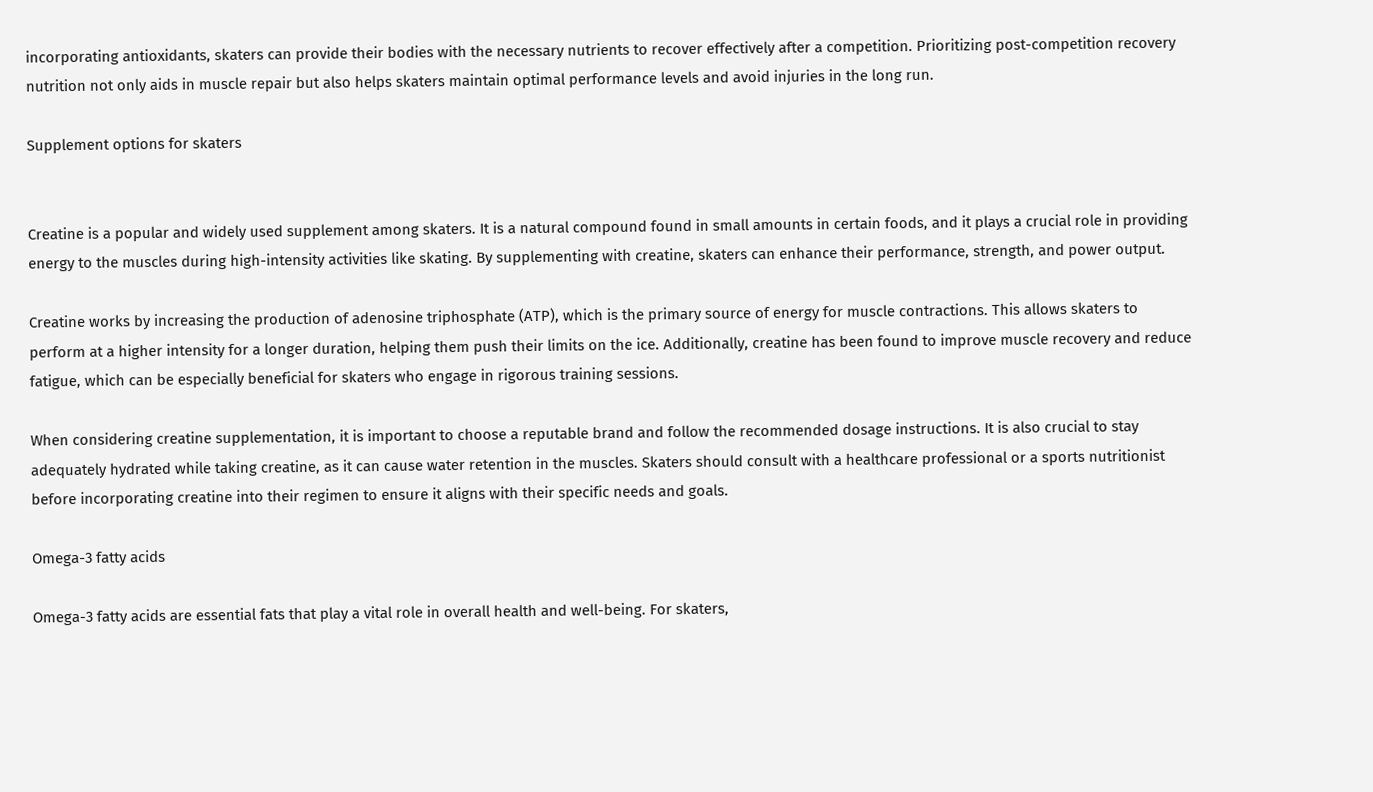incorporating antioxidants, skaters can provide their bodies with the necessary nutrients to recover effectively after a competition. Prioritizing post-competition recovery nutrition not only aids in muscle repair but also helps skaters maintain optimal performance levels and avoid injuries in the long run.

Supplement options for skaters


Creatine is a popular and widely used supplement among skaters. It is a natural compound found in small amounts in certain foods, and it plays a crucial role in providing energy to the muscles during high-intensity activities like skating. By supplementing with creatine, skaters can enhance their performance, strength, and power output.

Creatine works by increasing the production of adenosine triphosphate (ATP), which is the primary source of energy for muscle contractions. This allows skaters to perform at a higher intensity for a longer duration, helping them push their limits on the ice. Additionally, creatine has been found to improve muscle recovery and reduce fatigue, which can be especially beneficial for skaters who engage in rigorous training sessions.

When considering creatine supplementation, it is important to choose a reputable brand and follow the recommended dosage instructions. It is also crucial to stay adequately hydrated while taking creatine, as it can cause water retention in the muscles. Skaters should consult with a healthcare professional or a sports nutritionist before incorporating creatine into their regimen to ensure it aligns with their specific needs and goals.

Omega-3 fatty acids

Omega-3 fatty acids are essential fats that play a vital role in overall health and well-being. For skaters,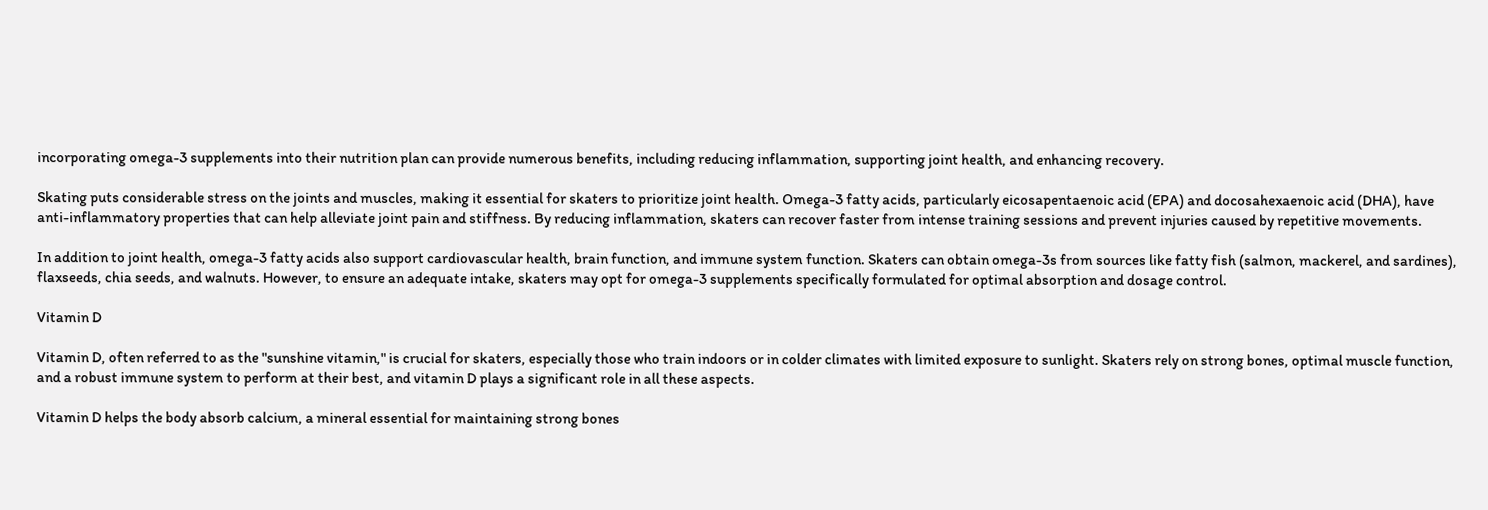incorporating omega-3 supplements into their nutrition plan can provide numerous benefits, including reducing inflammation, supporting joint health, and enhancing recovery.

Skating puts considerable stress on the joints and muscles, making it essential for skaters to prioritize joint health. Omega-3 fatty acids, particularly eicosapentaenoic acid (EPA) and docosahexaenoic acid (DHA), have anti-inflammatory properties that can help alleviate joint pain and stiffness. By reducing inflammation, skaters can recover faster from intense training sessions and prevent injuries caused by repetitive movements.

In addition to joint health, omega-3 fatty acids also support cardiovascular health, brain function, and immune system function. Skaters can obtain omega-3s from sources like fatty fish (salmon, mackerel, and sardines), flaxseeds, chia seeds, and walnuts. However, to ensure an adequate intake, skaters may opt for omega-3 supplements specifically formulated for optimal absorption and dosage control.

Vitamin D

Vitamin D, often referred to as the "sunshine vitamin," is crucial for skaters, especially those who train indoors or in colder climates with limited exposure to sunlight. Skaters rely on strong bones, optimal muscle function, and a robust immune system to perform at their best, and vitamin D plays a significant role in all these aspects.

Vitamin D helps the body absorb calcium, a mineral essential for maintaining strong bones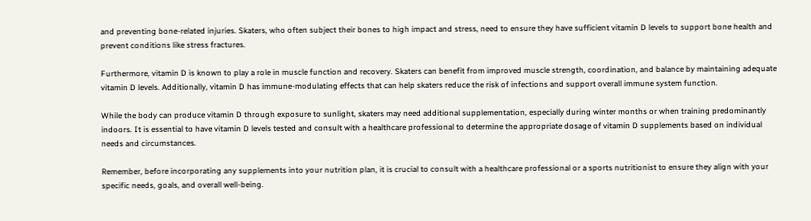and preventing bone-related injuries. Skaters, who often subject their bones to high impact and stress, need to ensure they have sufficient vitamin D levels to support bone health and prevent conditions like stress fractures.

Furthermore, vitamin D is known to play a role in muscle function and recovery. Skaters can benefit from improved muscle strength, coordination, and balance by maintaining adequate vitamin D levels. Additionally, vitamin D has immune-modulating effects that can help skaters reduce the risk of infections and support overall immune system function.

While the body can produce vitamin D through exposure to sunlight, skaters may need additional supplementation, especially during winter months or when training predominantly indoors. It is essential to have vitamin D levels tested and consult with a healthcare professional to determine the appropriate dosage of vitamin D supplements based on individual needs and circumstances.

Remember, before incorporating any supplements into your nutrition plan, it is crucial to consult with a healthcare professional or a sports nutritionist to ensure they align with your specific needs, goals, and overall well-being.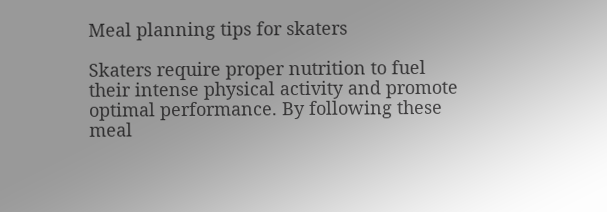Meal planning tips for skaters

Skaters require proper nutrition to fuel their intense physical activity and promote optimal performance. By following these meal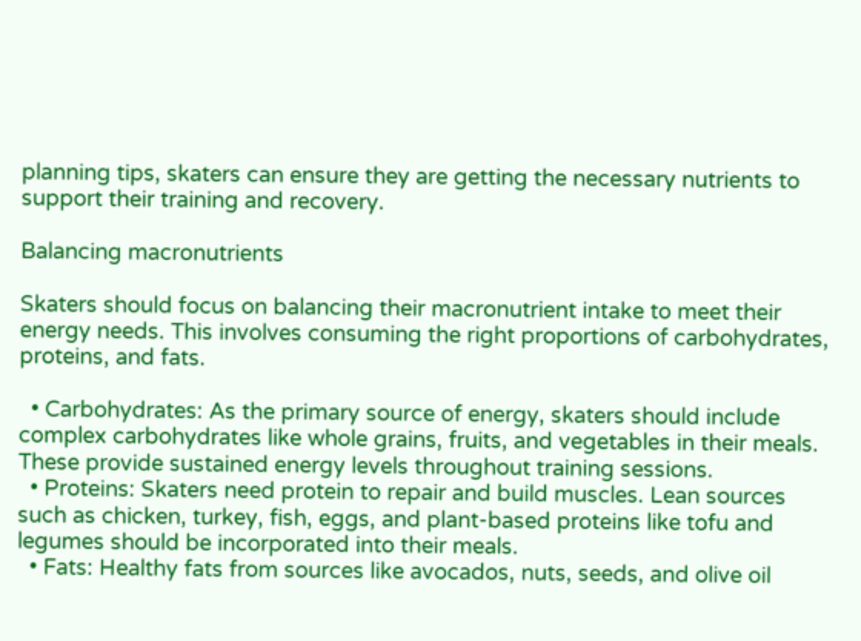planning tips, skaters can ensure they are getting the necessary nutrients to support their training and recovery.

Balancing macronutrients

Skaters should focus on balancing their macronutrient intake to meet their energy needs. This involves consuming the right proportions of carbohydrates, proteins, and fats.

  • Carbohydrates: As the primary source of energy, skaters should include complex carbohydrates like whole grains, fruits, and vegetables in their meals. These provide sustained energy levels throughout training sessions.
  • Proteins: Skaters need protein to repair and build muscles. Lean sources such as chicken, turkey, fish, eggs, and plant-based proteins like tofu and legumes should be incorporated into their meals.
  • Fats: Healthy fats from sources like avocados, nuts, seeds, and olive oil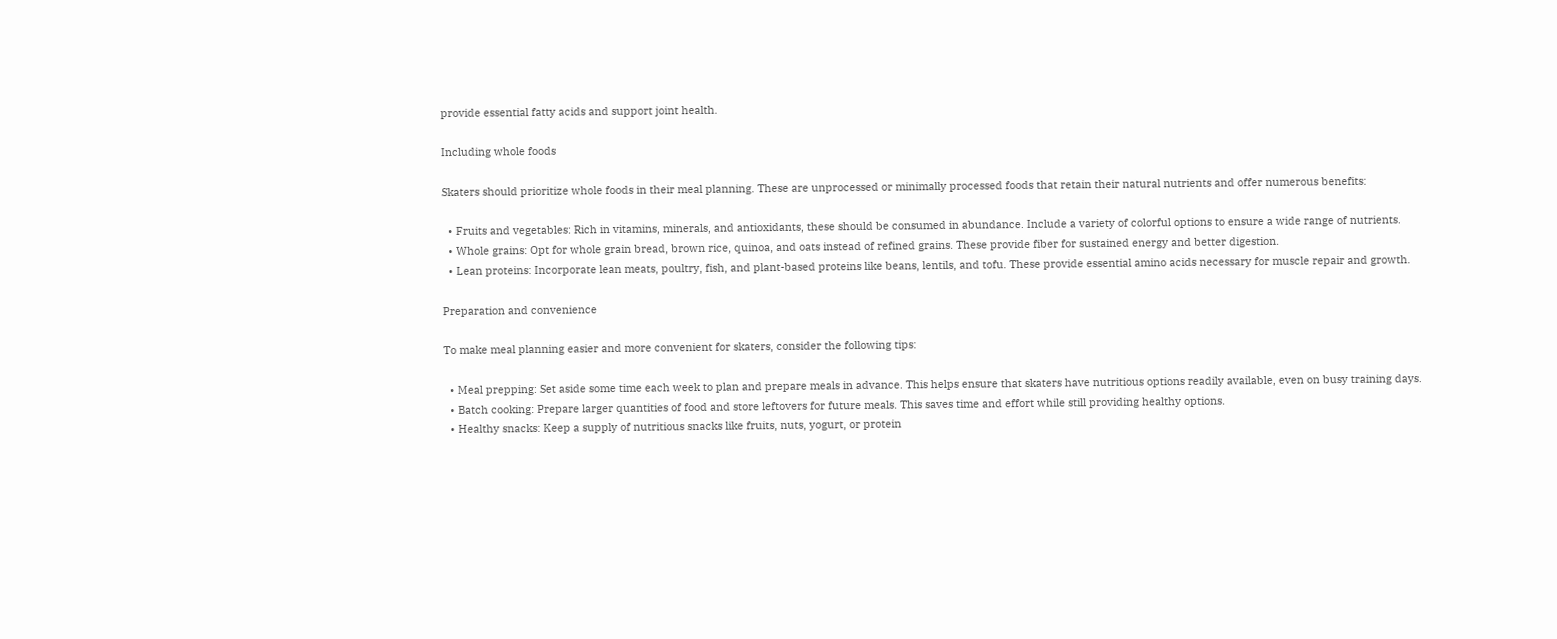provide essential fatty acids and support joint health.

Including whole foods

Skaters should prioritize whole foods in their meal planning. These are unprocessed or minimally processed foods that retain their natural nutrients and offer numerous benefits:

  • Fruits and vegetables: Rich in vitamins, minerals, and antioxidants, these should be consumed in abundance. Include a variety of colorful options to ensure a wide range of nutrients.
  • Whole grains: Opt for whole grain bread, brown rice, quinoa, and oats instead of refined grains. These provide fiber for sustained energy and better digestion.
  • Lean proteins: Incorporate lean meats, poultry, fish, and plant-based proteins like beans, lentils, and tofu. These provide essential amino acids necessary for muscle repair and growth.

Preparation and convenience

To make meal planning easier and more convenient for skaters, consider the following tips:

  • Meal prepping: Set aside some time each week to plan and prepare meals in advance. This helps ensure that skaters have nutritious options readily available, even on busy training days.
  • Batch cooking: Prepare larger quantities of food and store leftovers for future meals. This saves time and effort while still providing healthy options.
  • Healthy snacks: Keep a supply of nutritious snacks like fruits, nuts, yogurt, or protein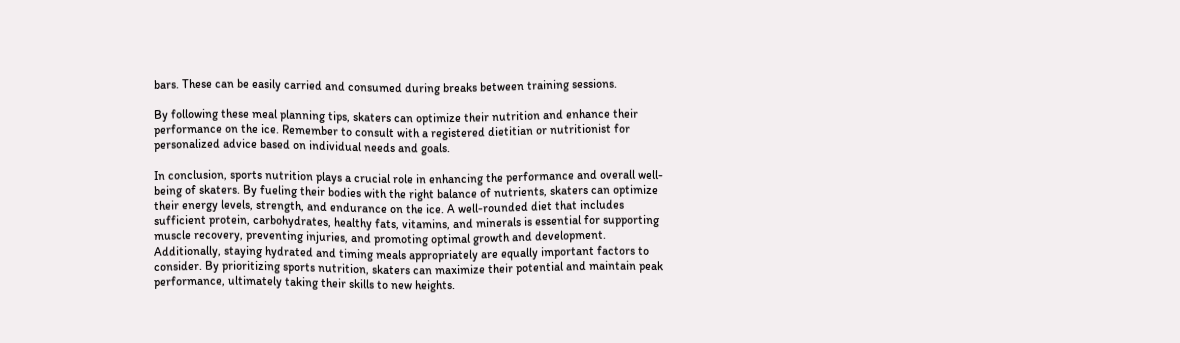bars. These can be easily carried and consumed during breaks between training sessions.

By following these meal planning tips, skaters can optimize their nutrition and enhance their performance on the ice. Remember to consult with a registered dietitian or nutritionist for personalized advice based on individual needs and goals.

In conclusion, sports nutrition plays a crucial role in enhancing the performance and overall well-being of skaters. By fueling their bodies with the right balance of nutrients, skaters can optimize their energy levels, strength, and endurance on the ice. A well-rounded diet that includes sufficient protein, carbohydrates, healthy fats, vitamins, and minerals is essential for supporting muscle recovery, preventing injuries, and promoting optimal growth and development. Additionally, staying hydrated and timing meals appropriately are equally important factors to consider. By prioritizing sports nutrition, skaters can maximize their potential and maintain peak performance, ultimately taking their skills to new heights.